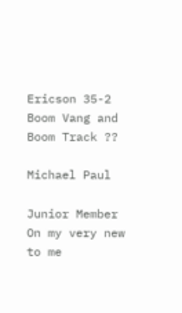Ericson 35-2 Boom Vang and Boom Track ??

Michael Paul

Junior Member
On my very new to me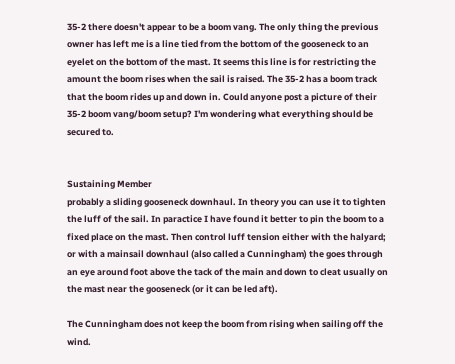35-2 there doesn't appear to be a boom vang. The only thing the previous owner has left me is a line tied from the bottom of the gooseneck to an eyelet on the bottom of the mast. It seems this line is for restricting the amount the boom rises when the sail is raised. The 35-2 has a boom track that the boom rides up and down in. Could anyone post a picture of their 35-2 boom vang/boom setup? I'm wondering what everything should be secured to.


Sustaining Member
probably a sliding gooseneck downhaul. In theory you can use it to tighten the luff of the sail. In paractice I have found it better to pin the boom to a fixed place on the mast. Then control luff tension either with the halyard; or with a mainsail downhaul (also called a Cunningham) the goes through an eye around foot above the tack of the main and down to cleat usually on the mast near the gooseneck (or it can be led aft).

The Cunningham does not keep the boom from rising when sailing off the wind.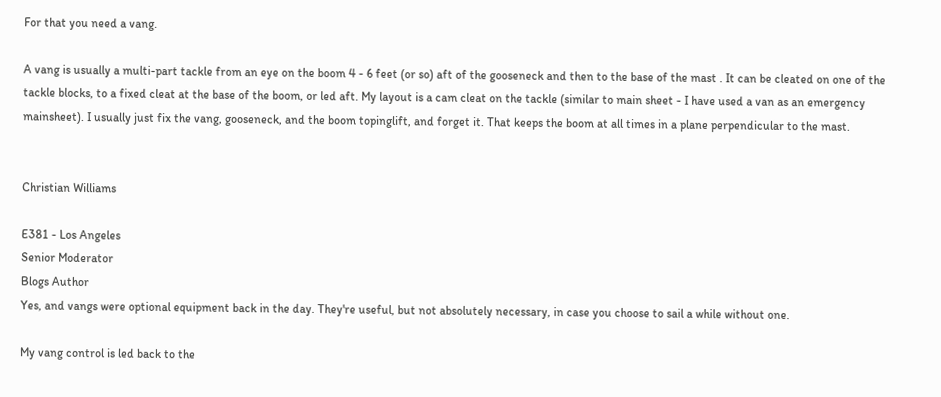For that you need a vang.

A vang is usually a multi-part tackle from an eye on the boom 4 - 6 feet (or so) aft of the gooseneck and then to the base of the mast . It can be cleated on one of the tackle blocks, to a fixed cleat at the base of the boom, or led aft. My layout is a cam cleat on the tackle (similar to main sheet - I have used a van as an emergency mainsheet). I usually just fix the vang, gooseneck, and the boom topinglift, and forget it. That keeps the boom at all times in a plane perpendicular to the mast.


Christian Williams

E381 - Los Angeles
Senior Moderator
Blogs Author
Yes, and vangs were optional equipment back in the day. They're useful, but not absolutely necessary, in case you choose to sail a while without one.

My vang control is led back to the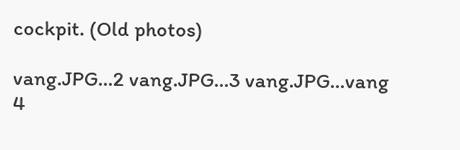cockpit. (Old photos)

vang.JPG...2 vang.JPG...3 vang.JPG...vang 4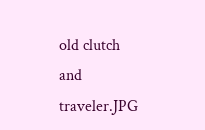old clutch and traveler.JPG